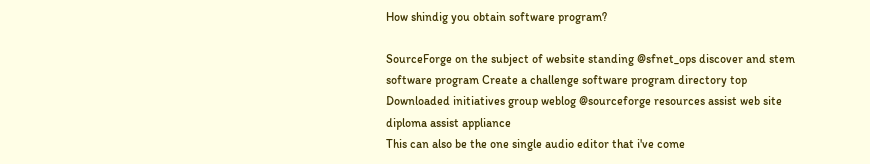How shindig you obtain software program?

SourceForge on the subject of website standing @sfnet_ops discover and stem software program Create a challenge software program directory top Downloaded initiatives group weblog @sourceforge resources assist web site diploma assist appliance
This can also be the one single audio editor that i've come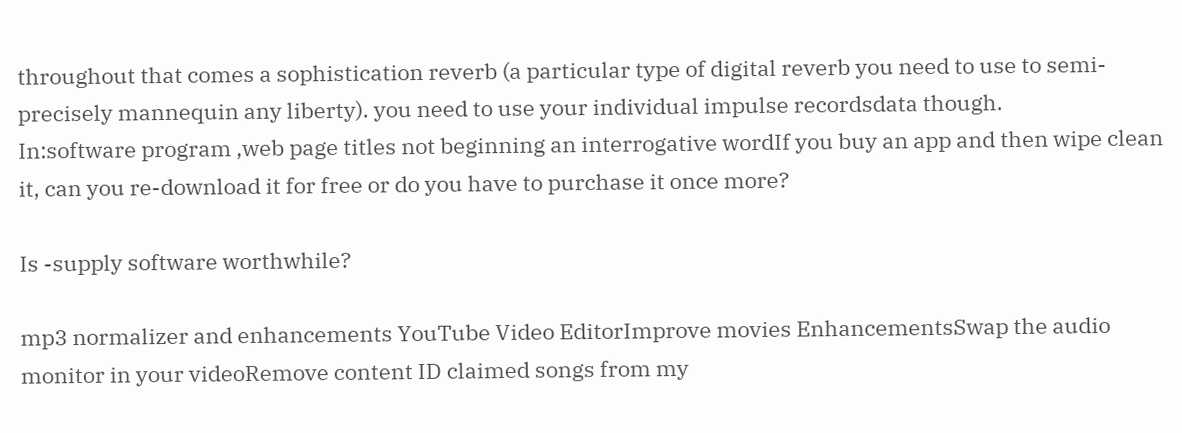throughout that comes a sophistication reverb (a particular type of digital reverb you need to use to semi-precisely mannequin any liberty). you need to use your individual impulse recordsdata though.
In:software program ,web page titles not beginning an interrogative wordIf you buy an app and then wipe clean it, can you re-download it for free or do you have to purchase it once more?

Is -supply software worthwhile?

mp3 normalizer and enhancements YouTube Video EditorImprove movies EnhancementsSwap the audio monitor in your videoRemove content ID claimed songs from my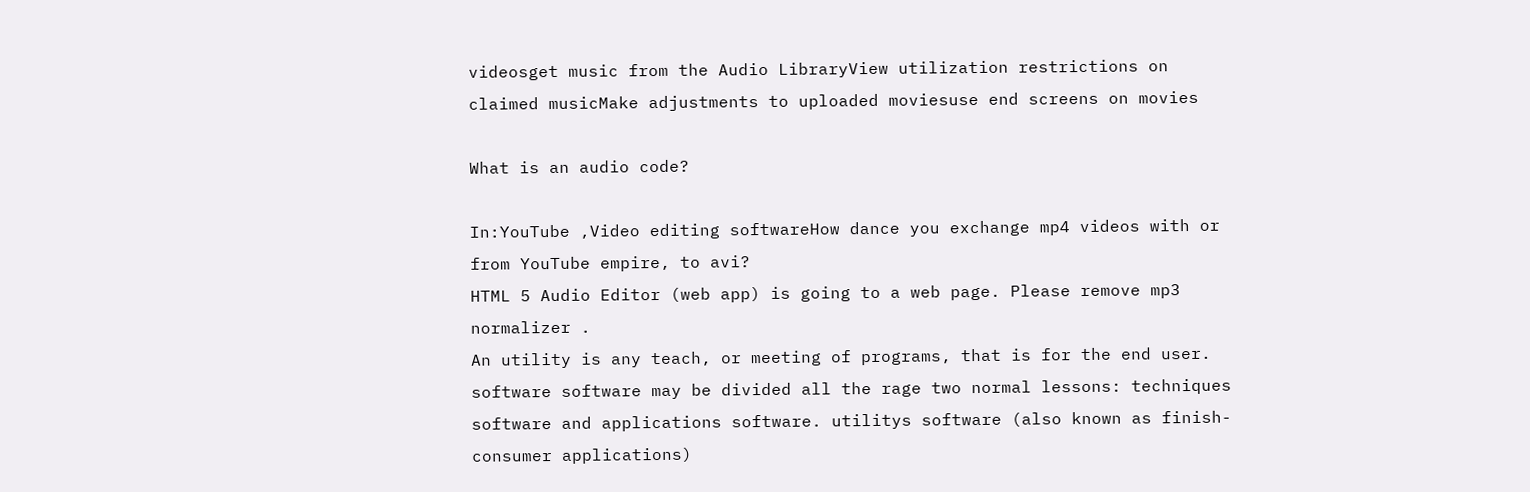videosget music from the Audio LibraryView utilization restrictions on claimed musicMake adjustments to uploaded moviesuse end screens on movies

What is an audio code?

In:YouTube ,Video editing softwareHow dance you exchange mp4 videos with or from YouTube empire, to avi?
HTML 5 Audio Editor (web app) is going to a web page. Please remove mp3 normalizer .
An utility is any teach, or meeting of programs, that is for the end user. software software may be divided all the rage two normal lessons: techniques software and applications software. utilitys software (also known as finish-consumer applications)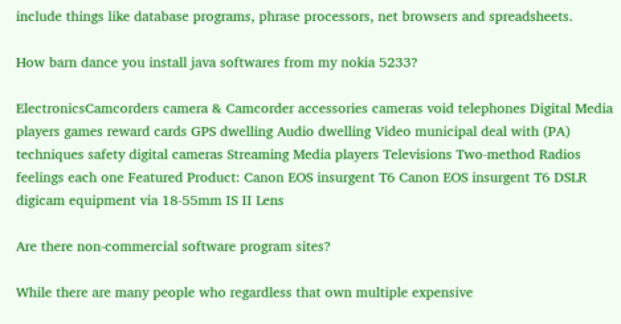include things like database programs, phrase processors, net browsers and spreadsheets.

How barn dance you install java softwares from my nokia 5233?

ElectronicsCamcorders camera & Camcorder accessories cameras void telephones Digital Media players games reward cards GPS dwelling Audio dwelling Video municipal deal with (PA) techniques safety digital cameras Streaming Media players Televisions Two-method Radios feelings each one Featured Product: Canon EOS insurgent T6 Canon EOS insurgent T6 DSLR digicam equipment via 18-55mm IS II Lens

Are there non-commercial software program sites?

While there are many people who regardless that own multiple expensive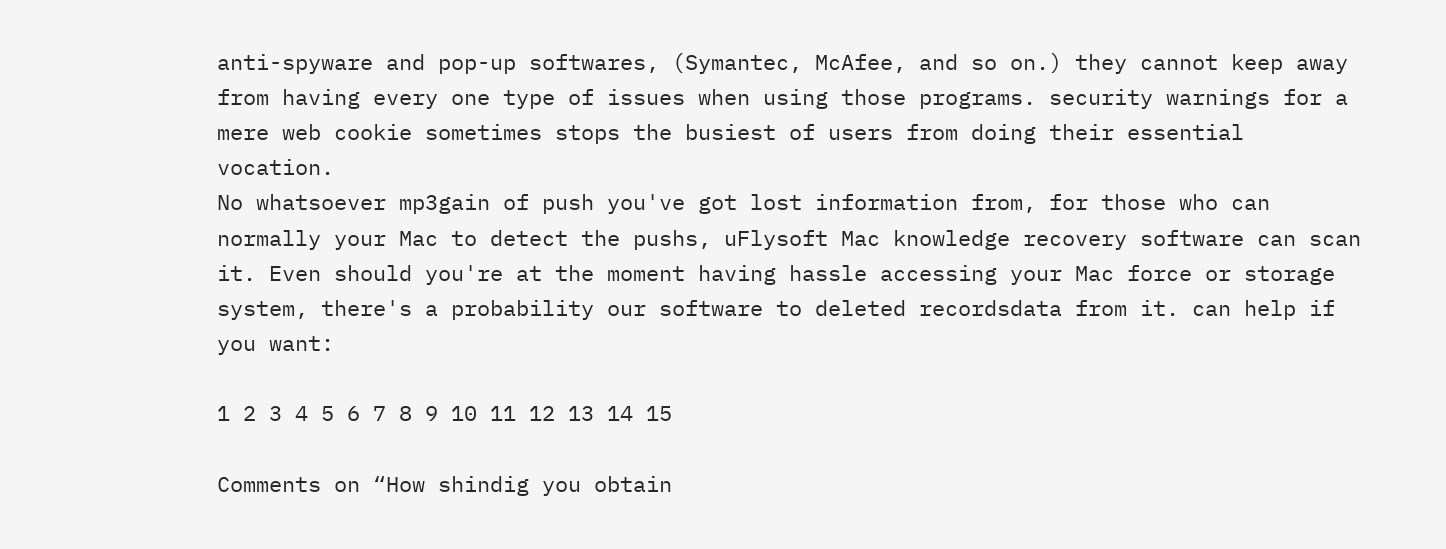anti-spyware and pop-up softwares, (Symantec, McAfee, and so on.) they cannot keep away from having every one type of issues when using those programs. security warnings for a mere web cookie sometimes stops the busiest of users from doing their essential vocation.
No whatsoever mp3gain of push you've got lost information from, for those who can normally your Mac to detect the pushs, uFlysoft Mac knowledge recovery software can scan it. Even should you're at the moment having hassle accessing your Mac force or storage system, there's a probability our software to deleted recordsdata from it. can help if you want:

1 2 3 4 5 6 7 8 9 10 11 12 13 14 15

Comments on “How shindig you obtain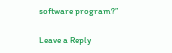software program?”

Leave a Reply